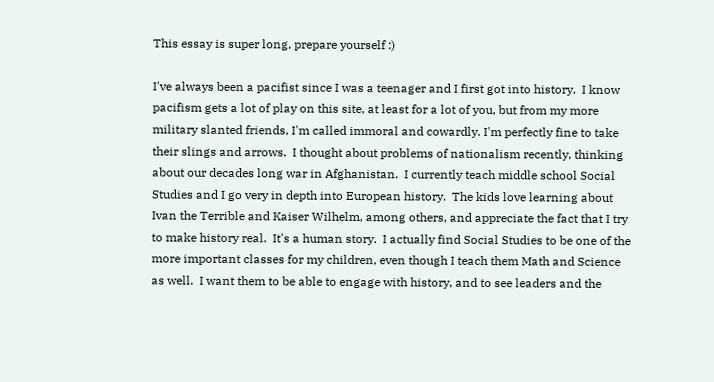This essay is super long, prepare yourself :)

I've always been a pacifist since I was a teenager and I first got into history.  I know pacifism gets a lot of play on this site, at least for a lot of you, but from my more military slanted friends, I'm called immoral and cowardly. I'm perfectly fine to take their slings and arrows.  I thought about problems of nationalism recently, thinking about our decades long war in Afghanistan.  I currently teach middle school Social Studies and I go very in depth into European history.  The kids love learning about Ivan the Terrible and Kaiser Wilhelm, among others, and appreciate the fact that I try to make history real.  It's a human story.  I actually find Social Studies to be one of the more important classes for my children, even though I teach them Math and Science as well.  I want them to be able to engage with history, and to see leaders and the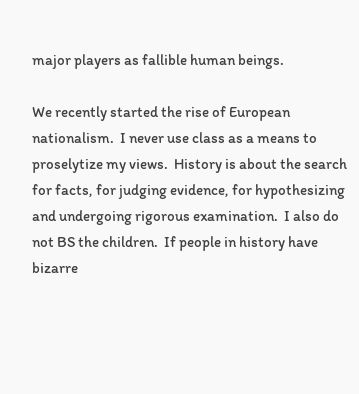major players as fallible human beings.

We recently started the rise of European nationalism.  I never use class as a means to proselytize my views.  History is about the search for facts, for judging evidence, for hypothesizing and undergoing rigorous examination.  I also do not BS the children.  If people in history have bizarre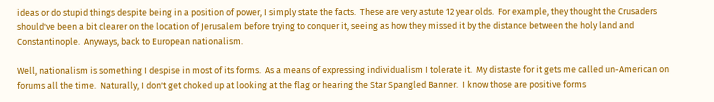ideas or do stupid things despite being in a position of power, I simply state the facts.  These are very astute 12 year olds.  For example, they thought the Crusaders should've been a bit clearer on the location of Jerusalem before trying to conquer it, seeing as how they missed it by the distance between the holy land and Constantinople.  Anyways, back to European nationalism.

Well, nationalism is something I despise in most of its forms.  As a means of expressing individualism I tolerate it.  My distaste for it gets me called un-American on forums all the time.  Naturally, I don't get choked up at looking at the flag or hearing the Star Spangled Banner.  I know those are positive forms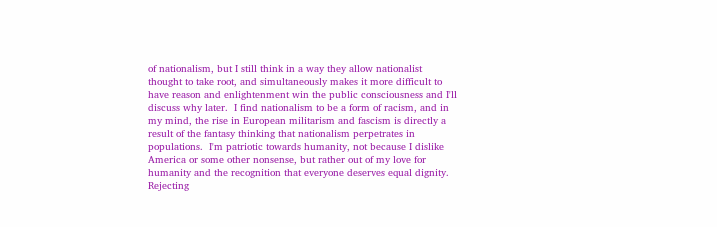of nationalism, but I still think in a way they allow nationalist thought to take root, and simultaneously makes it more difficult to have reason and enlightenment win the public consciousness and I'll discuss why later.  I find nationalism to be a form of racism, and in my mind, the rise in European militarism and fascism is directly a result of the fantasy thinking that nationalism perpetrates in populations.  I'm patriotic towards humanity, not because I dislike America or some other nonsense, but rather out of my love for humanity and the recognition that everyone deserves equal dignity.  Rejecting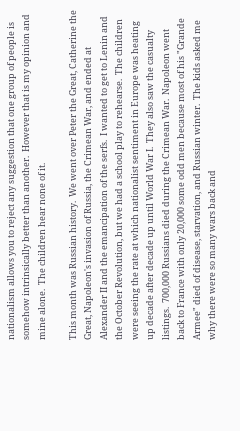nationalism allows you to reject any suggestion that one group of people is somehow intrinsically better than another.  However that is my opinion and mine alone.  The children hear none of it.

This month was Russian history.  We went over Peter the Great, Catherine the Great, Napoleon's invasion of Russia, the Crimean War, and ended at Alexander II and the emancipation of the serfs.  I wanted to get to Lenin and the October Revolution, but we had a school play to rehearse.  The children were seeing the rate at which nationalist sentiment in Europe was heating up decade after decade up until World War I.  They also saw the casualty listings.  700,000 Russians died during the Crimean War.  Napoleon went back to France with only 20,000 some odd men because most of his "Grande Armee" died of disease, starvation, and Russian winter.  The kids asked me why there were so many wars back and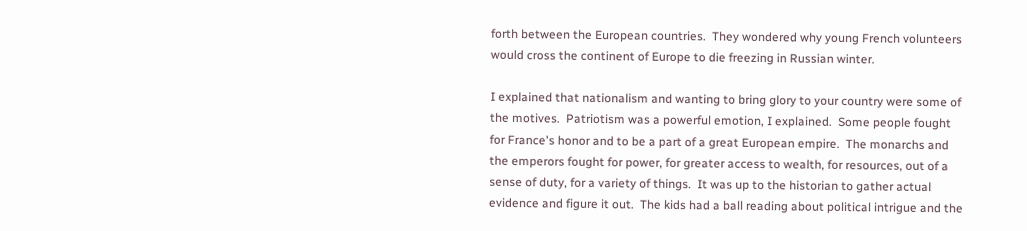forth between the European countries.  They wondered why young French volunteers would cross the continent of Europe to die freezing in Russian winter.

I explained that nationalism and wanting to bring glory to your country were some of  the motives.  Patriotism was a powerful emotion, I explained.  Some people fought for France's honor and to be a part of a great European empire.  The monarchs and the emperors fought for power, for greater access to wealth, for resources, out of a sense of duty, for a variety of things.  It was up to the historian to gather actual evidence and figure it out.  The kids had a ball reading about political intrigue and the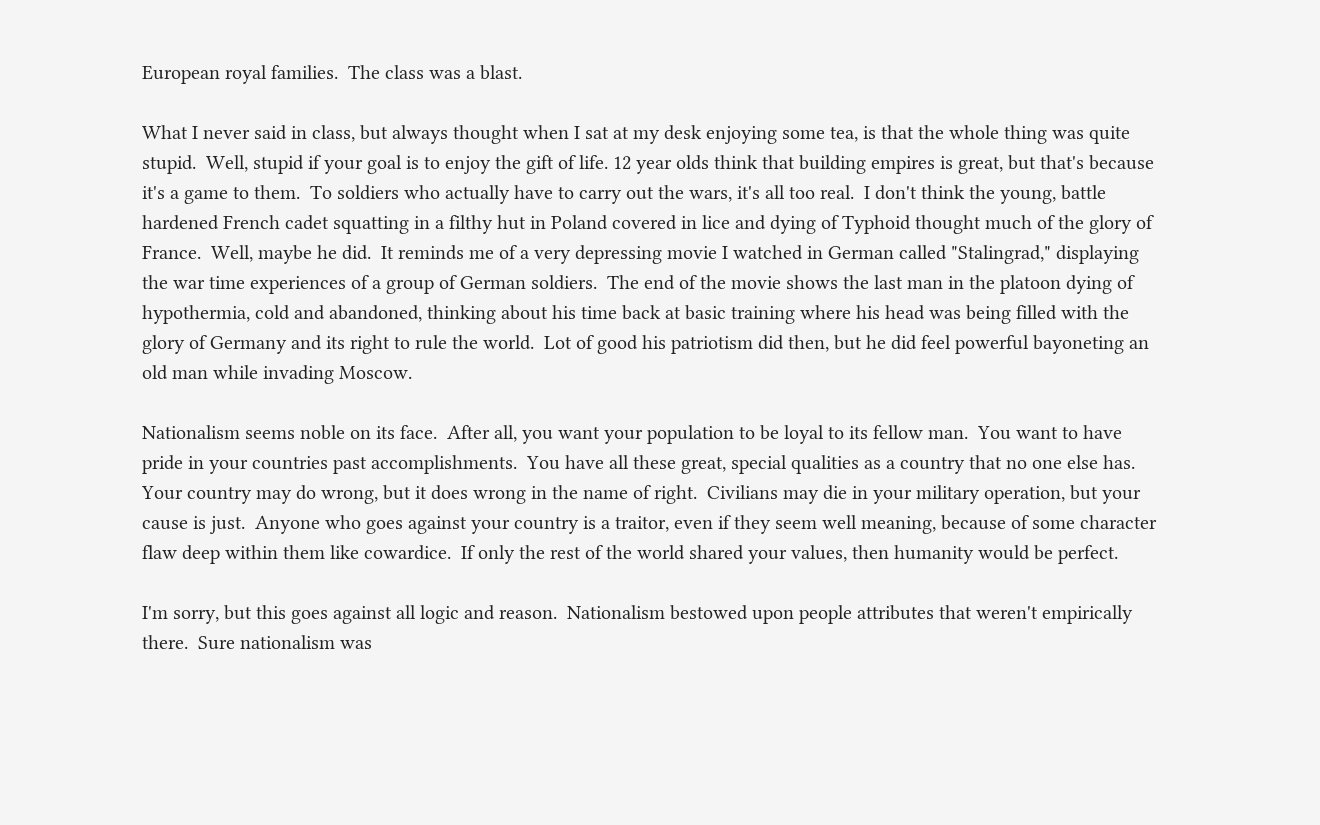European royal families.  The class was a blast.

What I never said in class, but always thought when I sat at my desk enjoying some tea, is that the whole thing was quite stupid.  Well, stupid if your goal is to enjoy the gift of life. 12 year olds think that building empires is great, but that's because it's a game to them.  To soldiers who actually have to carry out the wars, it's all too real.  I don't think the young, battle hardened French cadet squatting in a filthy hut in Poland covered in lice and dying of Typhoid thought much of the glory of France.  Well, maybe he did.  It reminds me of a very depressing movie I watched in German called "Stalingrad," displaying the war time experiences of a group of German soldiers.  The end of the movie shows the last man in the platoon dying of hypothermia, cold and abandoned, thinking about his time back at basic training where his head was being filled with the glory of Germany and its right to rule the world.  Lot of good his patriotism did then, but he did feel powerful bayoneting an old man while invading Moscow.

Nationalism seems noble on its face.  After all, you want your population to be loyal to its fellow man.  You want to have pride in your countries past accomplishments.  You have all these great, special qualities as a country that no one else has.  Your country may do wrong, but it does wrong in the name of right.  Civilians may die in your military operation, but your cause is just.  Anyone who goes against your country is a traitor, even if they seem well meaning, because of some character flaw deep within them like cowardice.  If only the rest of the world shared your values, then humanity would be perfect.

I'm sorry, but this goes against all logic and reason.  Nationalism bestowed upon people attributes that weren't empirically there.  Sure nationalism was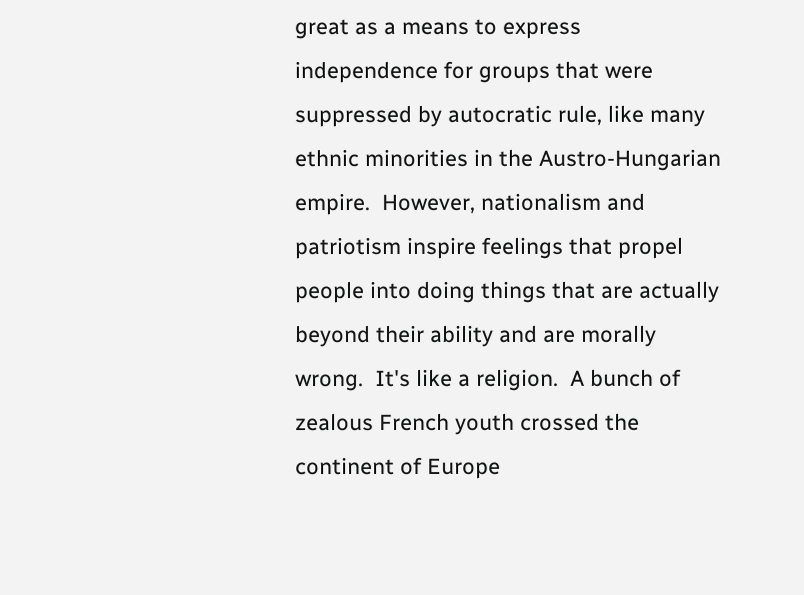great as a means to express independence for groups that were suppressed by autocratic rule, like many ethnic minorities in the Austro-Hungarian empire.  However, nationalism and patriotism inspire feelings that propel people into doing things that are actually beyond their ability and are morally wrong.  It's like a religion.  A bunch of zealous French youth crossed the continent of Europe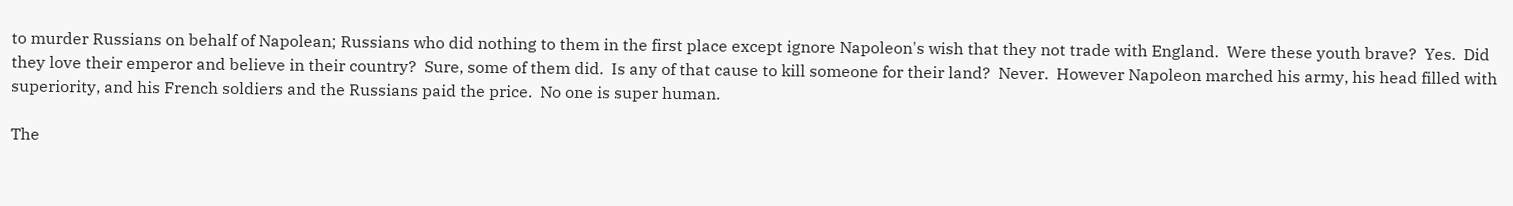to murder Russians on behalf of Napolean; Russians who did nothing to them in the first place except ignore Napoleon's wish that they not trade with England.  Were these youth brave?  Yes.  Did they love their emperor and believe in their country?  Sure, some of them did.  Is any of that cause to kill someone for their land?  Never.  However Napoleon marched his army, his head filled with superiority, and his French soldiers and the Russians paid the price.  No one is super human.

The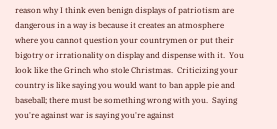reason why I think even benign displays of patriotism are dangerous in a way is because it creates an atmosphere where you cannot question your countrymen or put their bigotry or irrationality on display and dispense with it.  You look like the Grinch who stole Christmas.  Criticizing your country is like saying you would want to ban apple pie and baseball; there must be something wrong with you.  Saying you're against war is saying you're against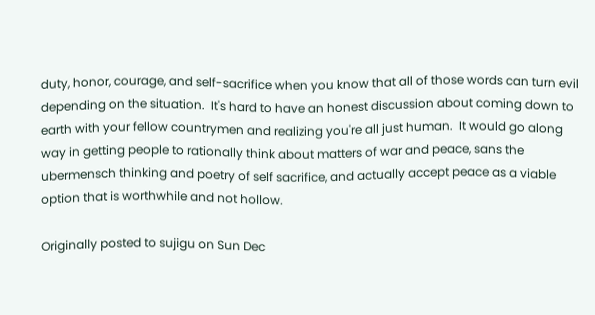duty, honor, courage, and self-sacrifice when you know that all of those words can turn evil depending on the situation.  It's hard to have an honest discussion about coming down to earth with your fellow countrymen and realizing you're all just human.  It would go along way in getting people to rationally think about matters of war and peace, sans the ubermensch thinking and poetry of self sacrifice, and actually accept peace as a viable option that is worthwhile and not hollow.

Originally posted to sujigu on Sun Dec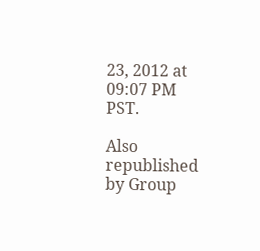23, 2012 at 09:07 PM PST.

Also republished by Group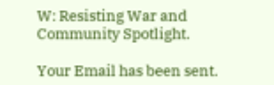W: Resisting War and Community Spotlight.

Your Email has been sent.